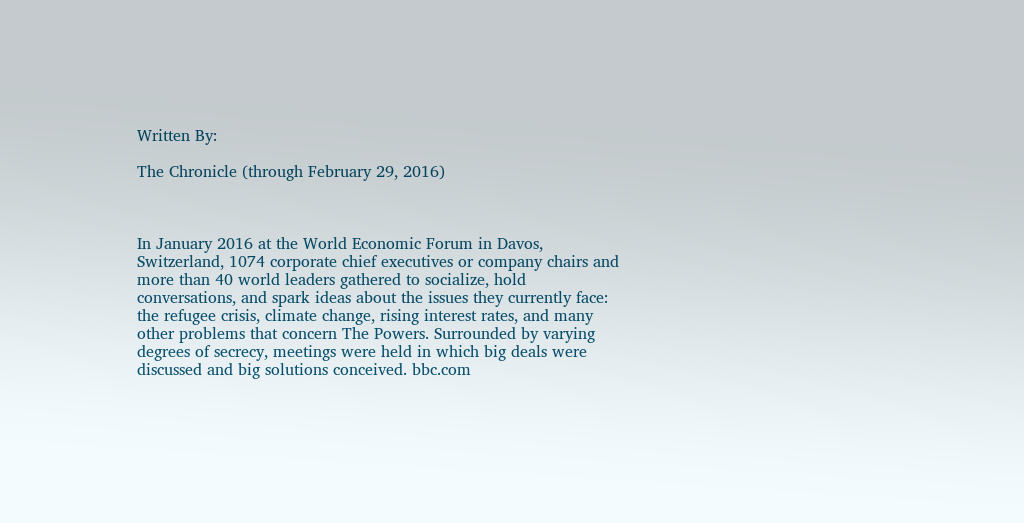Written By:

The Chronicle (through February 29, 2016)



In January 2016 at the World Economic Forum in Davos, Switzerland, 1074 corporate chief executives or company chairs and more than 40 world leaders gathered to socialize, hold conversations, and spark ideas about the issues they currently face: the refugee crisis, climate change, rising interest rates, and many other problems that concern The Powers. Surrounded by varying degrees of secrecy, meetings were held in which big deals were discussed and big solutions conceived. bbc.com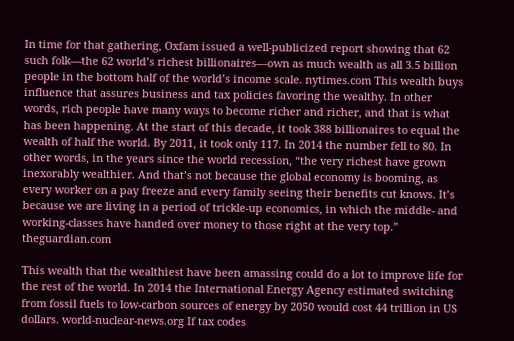In time for that gathering, Oxfam issued a well-publicized report showing that 62 such folk—the 62 world’s richest billionaires—own as much wealth as all 3.5 billion people in the bottom half of the world’s income scale. nytimes.com This wealth buys influence that assures business and tax policies favoring the wealthy. In other words, rich people have many ways to become richer and richer, and that is what has been happening. At the start of this decade, it took 388 billionaires to equal the wealth of half the world. By 2011, it took only 117. In 2014 the number fell to 80. In other words, in the years since the world recession, “the very richest have grown inexorably wealthier. And that’s not because the global economy is booming, as every worker on a pay freeze and every family seeing their benefits cut knows. It’s because we are living in a period of trickle-up economics, in which the middle- and working-classes have handed over money to those right at the very top.” theguardian.com

This wealth that the wealthiest have been amassing could do a lot to improve life for the rest of the world. In 2014 the International Energy Agency estimated switching from fossil fuels to low-carbon sources of energy by 2050 would cost 44 trillion in US dollars. world-nuclear-news.org If tax codes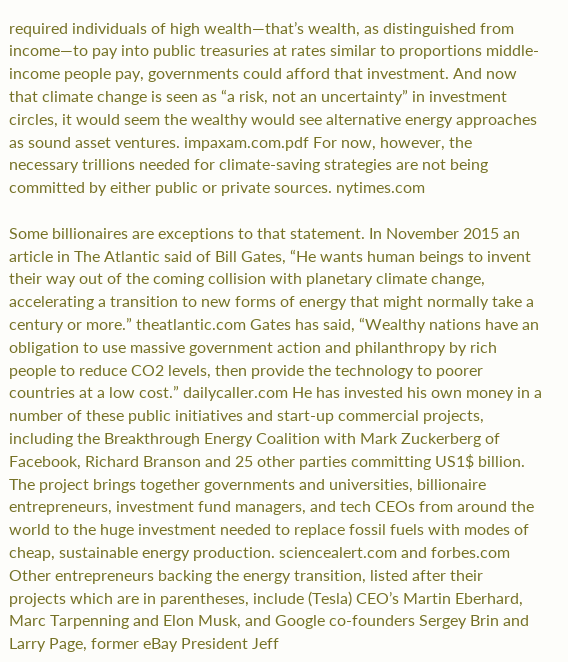required individuals of high wealth—that’s wealth, as distinguished from income—to pay into public treasuries at rates similar to proportions middle-income people pay, governments could afford that investment. And now that climate change is seen as “a risk, not an uncertainty” in investment circles, it would seem the wealthy would see alternative energy approaches as sound asset ventures. impaxam.com.pdf For now, however, the necessary trillions needed for climate-saving strategies are not being committed by either public or private sources. nytimes.com

Some billionaires are exceptions to that statement. In November 2015 an article in The Atlantic said of Bill Gates, “He wants human beings to invent their way out of the coming collision with planetary climate change, accelerating a transition to new forms of energy that might normally take a century or more.” theatlantic.com Gates has said, “Wealthy nations have an obligation to use massive government action and philanthropy by rich people to reduce CO2 levels, then provide the technology to poorer countries at a low cost.” dailycaller.com He has invested his own money in a number of these public initiatives and start-up commercial projects, including the Breakthrough Energy Coalition with Mark Zuckerberg of Facebook, Richard Branson and 25 other parties committing US1$ billion. The project brings together governments and universities, billionaire entrepreneurs, investment fund managers, and tech CEOs from around the world to the huge investment needed to replace fossil fuels with modes of cheap, sustainable energy production. sciencealert.com and forbes.com Other entrepreneurs backing the energy transition, listed after their projects which are in parentheses, include (Tesla) CEO’s Martin Eberhard, Marc Tarpenning and Elon Musk, and Google co-founders Sergey Brin and Larry Page, former eBay President Jeff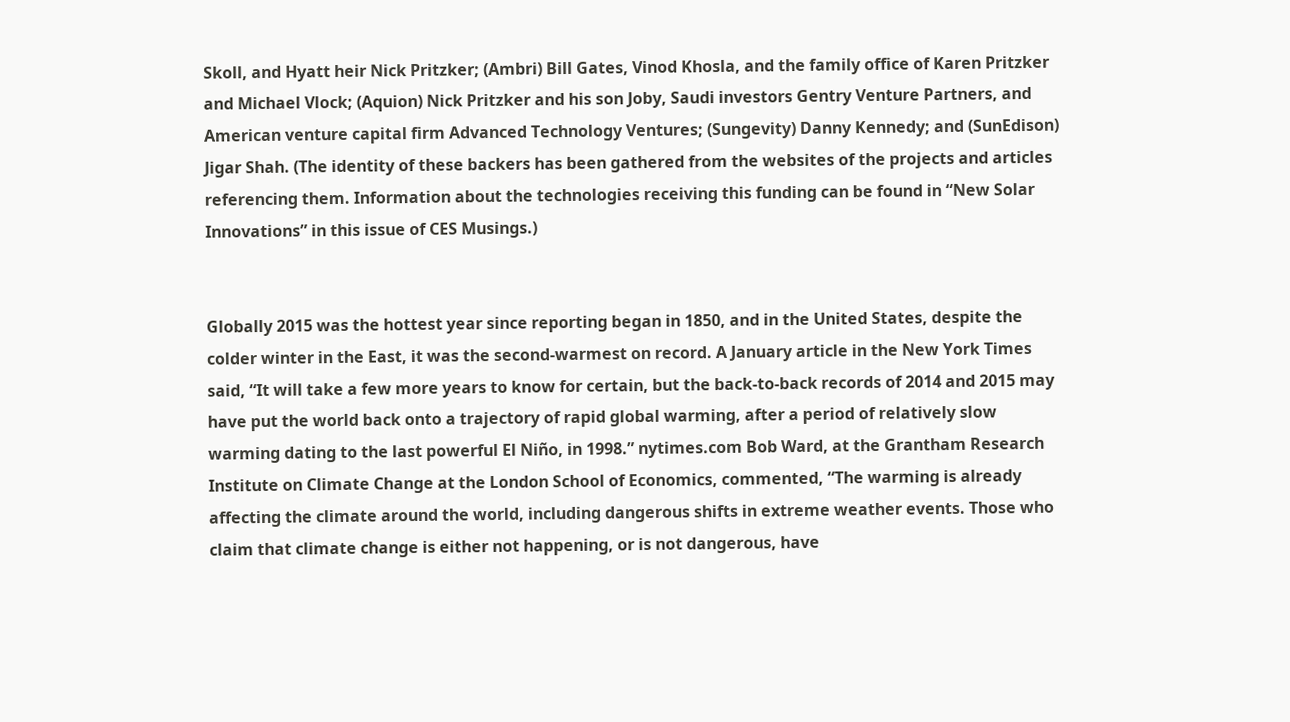Skoll, and Hyatt heir Nick Pritzker; (Ambri) Bill Gates, Vinod Khosla, and the family office of Karen Pritzker and Michael Vlock; (Aquion) Nick Pritzker and his son Joby, Saudi investors Gentry Venture Partners, and American venture capital firm Advanced Technology Ventures; (Sungevity) Danny Kennedy; and (SunEdison) Jigar Shah. (The identity of these backers has been gathered from the websites of the projects and articles referencing them. Information about the technologies receiving this funding can be found in “New Solar Innovations” in this issue of CES Musings.)


Globally 2015 was the hottest year since reporting began in 1850, and in the United States, despite the colder winter in the East, it was the second-warmest on record. A January article in the New York Times said, “It will take a few more years to know for certain, but the back-to-back records of 2014 and 2015 may have put the world back onto a trajectory of rapid global warming, after a period of relatively slow warming dating to the last powerful El Niño, in 1998.” nytimes.com Bob Ward, at the Grantham Research Institute on Climate Change at the London School of Economics, commented, “The warming is already affecting the climate around the world, including dangerous shifts in extreme weather events. Those who claim that climate change is either not happening, or is not dangerous, have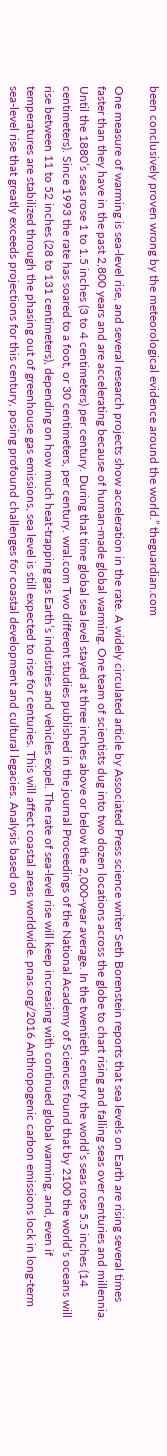been conclusively proven wrong by the meteorological evidence around the world.” theguardian.com

One measure of warming is sea-level rise, and several research projects show acceleration in the rate. A widely circulated article by Associated Press science writer Seth Borenstein reports that sea levels on Earth are rising several times faster than they have in the past 2,800 years and are accelerating because of human-made global warming. One team of scientists dug into two dozen locations across the globe to chart rising and falling seas over centuries and millennia. Until the 1880’s seas rose 1 to 1.5 inches (3 to 4 centimeters) per century. During that time global sea level stayed at three inches above or below the 2,000-year average. In the twentieth century the world’s seas rose 5.5 inches (14 centimeters). Since 1993 the rate has soared to a foot, or 30 centimeters, per century. wral.com Two different studies published in the journal Proceedings of the National Academy of Sciences found that by 2100 the world’s oceans will rise between 11 to 52 inches (28 to 131 centimeters), depending on how much heat-trapping gas Earth’s industries and vehicles expel. The rate of sea-level rise will keep increasing with continued global warming, and, even if temperatures are stabilized through the phasing out of greenhouse gas emissions, sea level is still expected to rise for centuries. This will affect coastal areas worldwide. pnas.org/2016 Anthropogenic carbon emissions lock in long-term sea-level rise that greatly exceeds projections for this century, posing profound challenges for coastal development and cultural legacies. Analysis based on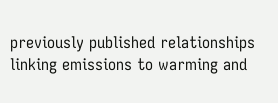previously published relationships linking emissions to warming and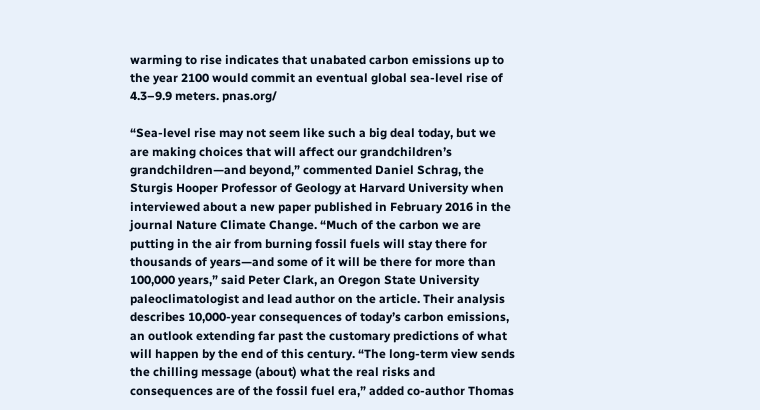warming to rise indicates that unabated carbon emissions up to the year 2100 would commit an eventual global sea-level rise of 4.3–9.9 meters. pnas.org/

“Sea-level rise may not seem like such a big deal today, but we are making choices that will affect our grandchildren’s grandchildren—and beyond,” commented Daniel Schrag, the Sturgis Hooper Professor of Geology at Harvard University when interviewed about a new paper published in February 2016 in the journal Nature Climate Change. “Much of the carbon we are putting in the air from burning fossil fuels will stay there for thousands of years—and some of it will be there for more than 100,000 years,” said Peter Clark, an Oregon State University paleoclimatologist and lead author on the article. Their analysis describes 10,000-year consequences of today’s carbon emissions, an outlook extending far past the customary predictions of what will happen by the end of this century. “The long-term view sends the chilling message (about) what the real risks and consequences are of the fossil fuel era,” added co-author Thomas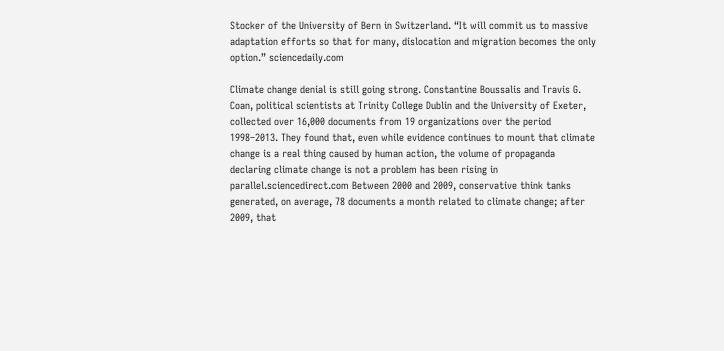Stocker of the University of Bern in Switzerland. “It will commit us to massive adaptation efforts so that for many, dislocation and migration becomes the only option.” sciencedaily.com

Climate change denial is still going strong. Constantine Boussalis and Travis G. Coan, political scientists at Trinity College Dublin and the University of Exeter, collected over 16,000 documents from 19 organizations over the period 1998–2013. They found that, even while evidence continues to mount that climate change is a real thing caused by human action, the volume of propaganda declaring climate change is not a problem has been rising in parallel.sciencedirect.com Between 2000 and 2009, conservative think tanks generated, on average, 78 documents a month related to climate change; after 2009, that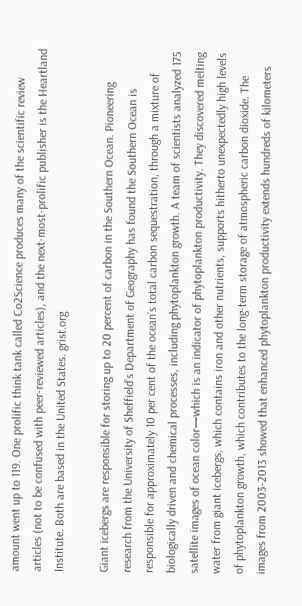amount went up to 119. One prolific think tank called Co2Science produces many of the scientific review articles (not to be confused with peer-reviewed articles), and the next-most-prolific publisher is the Heartland Institute. Both are based in the United States. grist.org

Giant icebergs are responsible for storing up to 20 percent of carbon in the Southern Ocean. Pioneering research from the University of Sheffield’s Department of Geography has found the Southern Ocean is responsible for approximately 10 per cent of the ocean’s total carbon sequestration, through a mixture of biologically driven and chemical processes, including phytoplankton growth. A team of scientists analyzed 175 satellite images of ocean color—which is an indicator of phytoplankton productivity. They discovered melting water from giant icebergs, which contains iron and other nutrients, supports hitherto unexpectedly high levels of phytoplankton growth, which contributes to the long-term storage of atmospheric carbon dioxide. The images from 2003-2013 showed that enhanced phytoplankton productivity extends hundreds of kilometers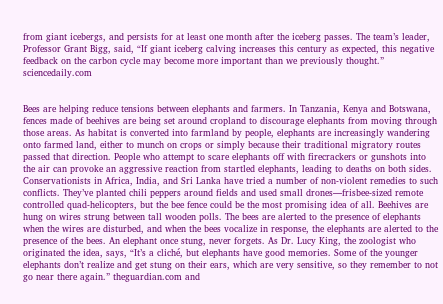from giant icebergs, and persists for at least one month after the iceberg passes. The team’s leader, Professor Grant Bigg, said, “If giant iceberg calving increases this century as expected, this negative feedback on the carbon cycle may become more important than we previously thought.” sciencedaily.com


Bees are helping reduce tensions between elephants and farmers. In Tanzania, Kenya and Botswana, fences made of beehives are being set around cropland to discourage elephants from moving through those areas. As habitat is converted into farmland by people, elephants are increasingly wandering onto farmed land, either to munch on crops or simply because their traditional migratory routes passed that direction. People who attempt to scare elephants off with firecrackers or gunshots into the air can provoke an aggressive reaction from startled elephants, leading to deaths on both sides. Conservationists in Africa, India, and Sri Lanka have tried a number of non-violent remedies to such conflicts. They’ve planted chili peppers around fields and used small drones—frisbee-sized remote controlled quad-helicopters, but the bee fence could be the most promising idea of all. Beehives are hung on wires strung between tall wooden polls. The bees are alerted to the presence of elephants when the wires are disturbed, and when the bees vocalize in response, the elephants are alerted to the presence of the bees. An elephant once stung, never forgets. As Dr. Lucy King, the zoologist who originated the idea, says, “It’s a cliché, but elephants have good memories. Some of the younger elephants don’t realize and get stung on their ears, which are very sensitive, so they remember to not go near there again.” theguardian.com and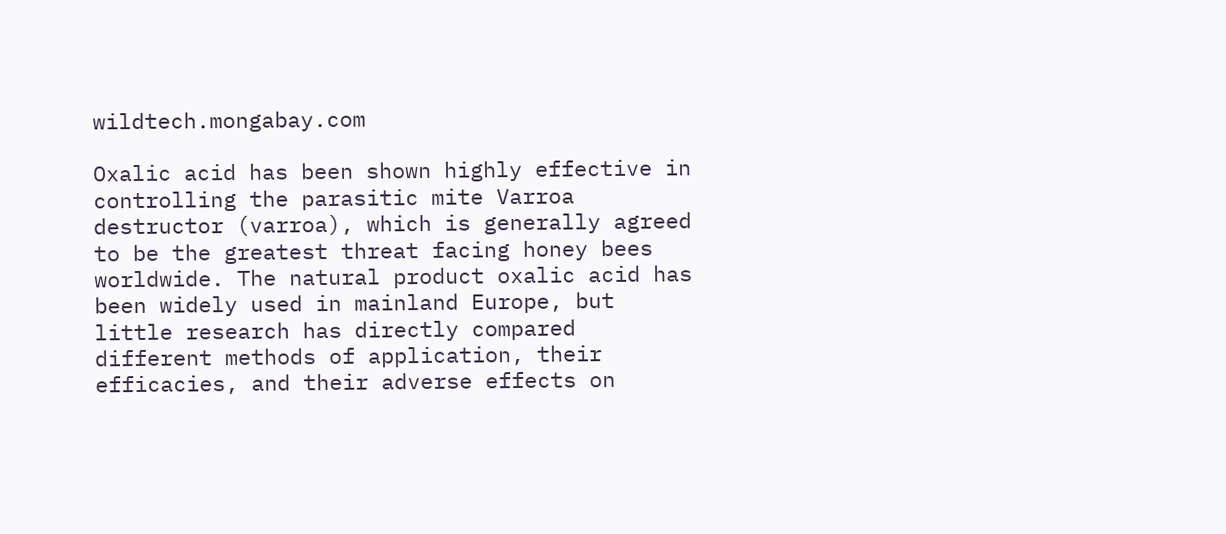wildtech.mongabay.com

Oxalic acid has been shown highly effective in controlling the parasitic mite Varroa destructor (varroa), which is generally agreed to be the greatest threat facing honey bees worldwide. The natural product oxalic acid has been widely used in mainland Europe, but little research has directly compared different methods of application, their efficacies, and their adverse effects on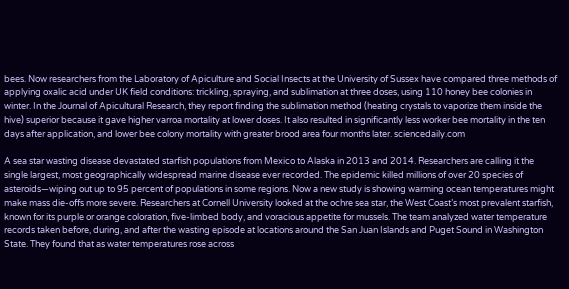bees. Now researchers from the Laboratory of Apiculture and Social Insects at the University of Sussex have compared three methods of applying oxalic acid under UK field conditions: trickling, spraying, and sublimation at three doses, using 110 honey bee colonies in winter. In the Journal of Apicultural Research, they report finding the sublimation method (heating crystals to vaporize them inside the hive) superior because it gave higher varroa mortality at lower doses. It also resulted in significantly less worker bee mortality in the ten days after application, and lower bee colony mortality with greater brood area four months later. sciencedaily.com

A sea star wasting disease devastated starfish populations from Mexico to Alaska in 2013 and 2014. Researchers are calling it the single largest, most geographically widespread marine disease ever recorded. The epidemic killed millions of over 20 species of asteroids—wiping out up to 95 percent of populations in some regions. Now a new study is showing warming ocean temperatures might make mass die-offs more severe. Researchers at Cornell University looked at the ochre sea star, the West Coast’s most prevalent starfish, known for its purple or orange coloration, five-limbed body, and voracious appetite for mussels. The team analyzed water temperature records taken before, during, and after the wasting episode at locations around the San Juan Islands and Puget Sound in Washington State. They found that as water temperatures rose across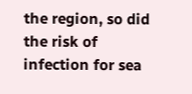the region, so did the risk of infection for sea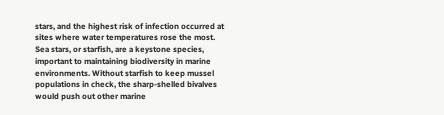stars, and the highest risk of infection occurred at sites where water temperatures rose the most. Sea stars, or starfish, are a keystone species, important to maintaining biodiversity in marine environments. Without starfish to keep mussel populations in check, the sharp-shelled bivalves would push out other marine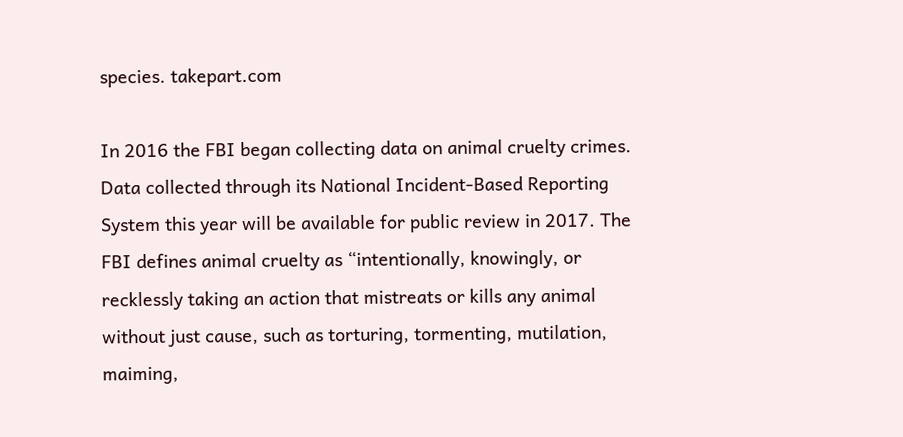species. takepart.com

In 2016 the FBI began collecting data on animal cruelty crimes. Data collected through its National Incident-Based Reporting System this year will be available for public review in 2017. The FBI defines animal cruelty as “intentionally, knowingly, or recklessly taking an action that mistreats or kills any animal without just cause, such as torturing, tormenting, mutilation, maiming,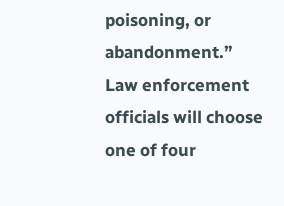poisoning, or abandonment.” Law enforcement officials will choose one of four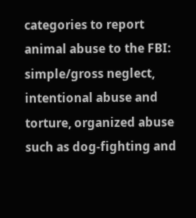categories to report animal abuse to the FBI: simple/gross neglect, intentional abuse and torture, organized abuse such as dog-fighting and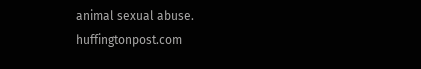animal sexual abuse. huffingtonpost.com